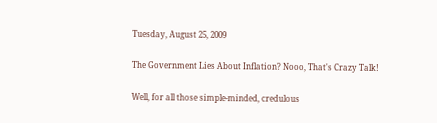Tuesday, August 25, 2009

The Government Lies About Inflation? Nooo, That's Crazy Talk!

Well, for all those simple-minded, credulous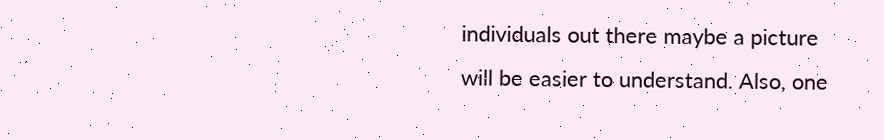individuals out there maybe a picture will be easier to understand. Also, one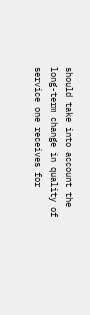should take into account the long-term change in quality of service one receives for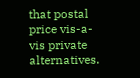that postal price vis-a-vis private alternatives.